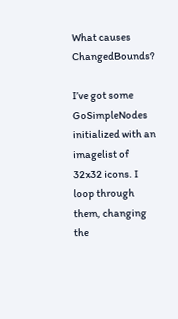What causes ChangedBounds?

I’ve got some GoSimpleNodes initialized with an imagelist of 32x32 icons. I loop through them, changing the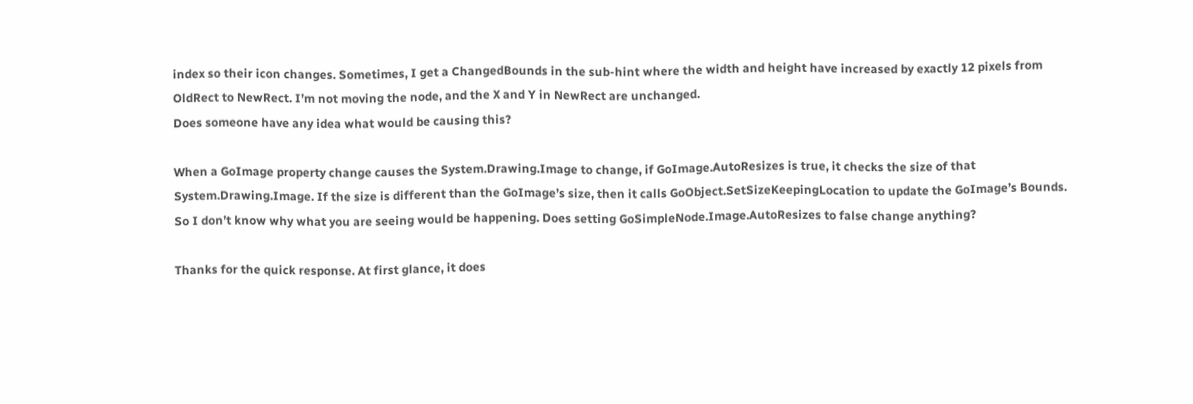index so their icon changes. Sometimes, I get a ChangedBounds in the sub-hint where the width and height have increased by exactly 12 pixels from OldRect to NewRect. I’m not moving the node, and the X and Y in NewRect are unchanged.
Does someone have any idea what would be causing this?

When a GoImage property change causes the System.Drawing.Image to change, if GoImage.AutoResizes is true, it checks the size of that System.Drawing.Image. If the size is different than the GoImage’s size, then it calls GoObject.SetSizeKeepingLocation to update the GoImage’s Bounds.
So I don’t know why what you are seeing would be happening. Does setting GoSimpleNode.Image.AutoResizes to false change anything?

Thanks for the quick response. At first glance, it does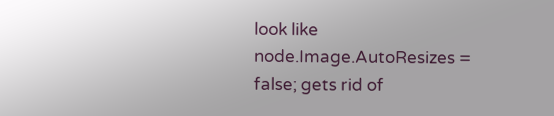look like node.Image.AutoResizes = false; gets rid of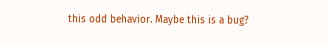this odd behavior. Maybe this is a bug?